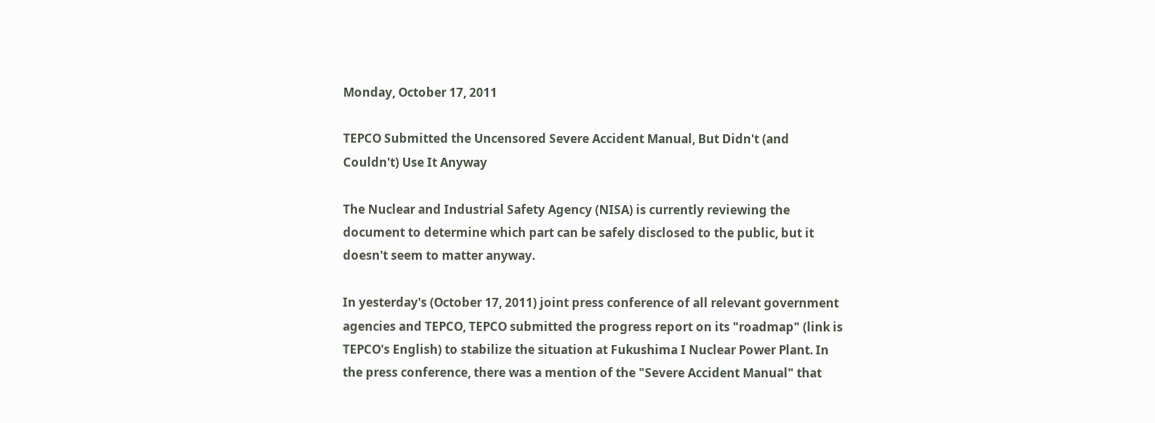Monday, October 17, 2011

TEPCO Submitted the Uncensored Severe Accident Manual, But Didn't (and Couldn't) Use It Anyway

The Nuclear and Industrial Safety Agency (NISA) is currently reviewing the document to determine which part can be safely disclosed to the public, but it doesn't seem to matter anyway.

In yesterday's (October 17, 2011) joint press conference of all relevant government agencies and TEPCO, TEPCO submitted the progress report on its "roadmap" (link is TEPCO's English) to stabilize the situation at Fukushima I Nuclear Power Plant. In the press conference, there was a mention of the "Severe Accident Manual" that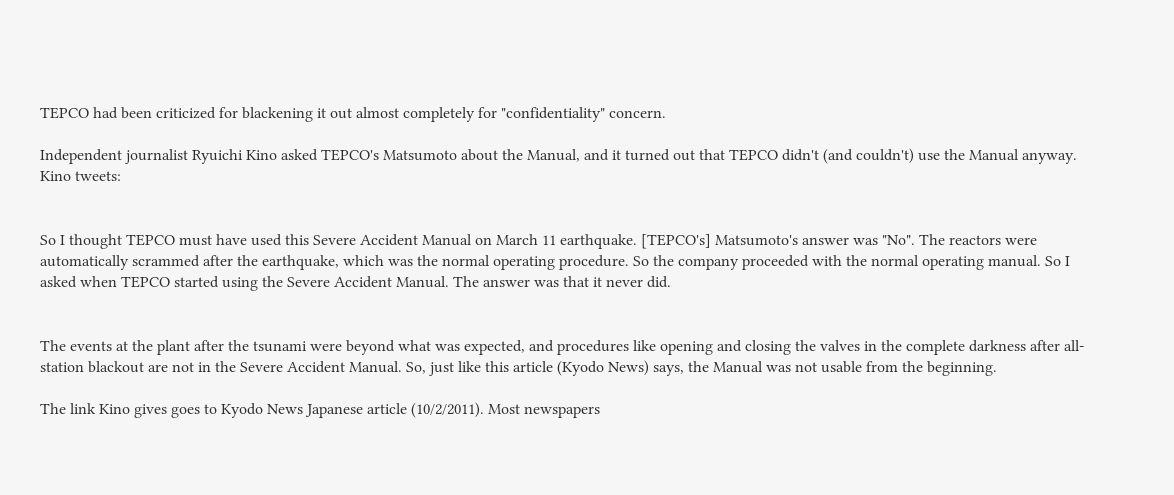TEPCO had been criticized for blackening it out almost completely for "confidentiality" concern.

Independent journalist Ryuichi Kino asked TEPCO's Matsumoto about the Manual, and it turned out that TEPCO didn't (and couldn't) use the Manual anyway. Kino tweets:


So I thought TEPCO must have used this Severe Accident Manual on March 11 earthquake. [TEPCO's] Matsumoto's answer was "No". The reactors were automatically scrammed after the earthquake, which was the normal operating procedure. So the company proceeded with the normal operating manual. So I asked when TEPCO started using the Severe Accident Manual. The answer was that it never did.


The events at the plant after the tsunami were beyond what was expected, and procedures like opening and closing the valves in the complete darkness after all-station blackout are not in the Severe Accident Manual. So, just like this article (Kyodo News) says, the Manual was not usable from the beginning.

The link Kino gives goes to Kyodo News Japanese article (10/2/2011). Most newspapers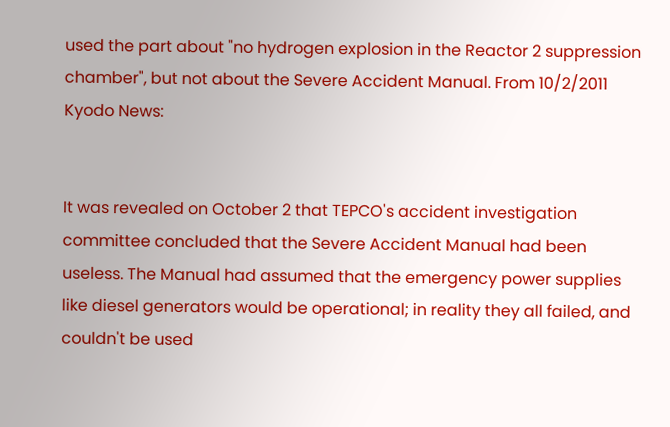used the part about "no hydrogen explosion in the Reactor 2 suppression chamber", but not about the Severe Accident Manual. From 10/2/2011 Kyodo News:


It was revealed on October 2 that TEPCO's accident investigation committee concluded that the Severe Accident Manual had been useless. The Manual had assumed that the emergency power supplies like diesel generators would be operational; in reality they all failed, and couldn't be used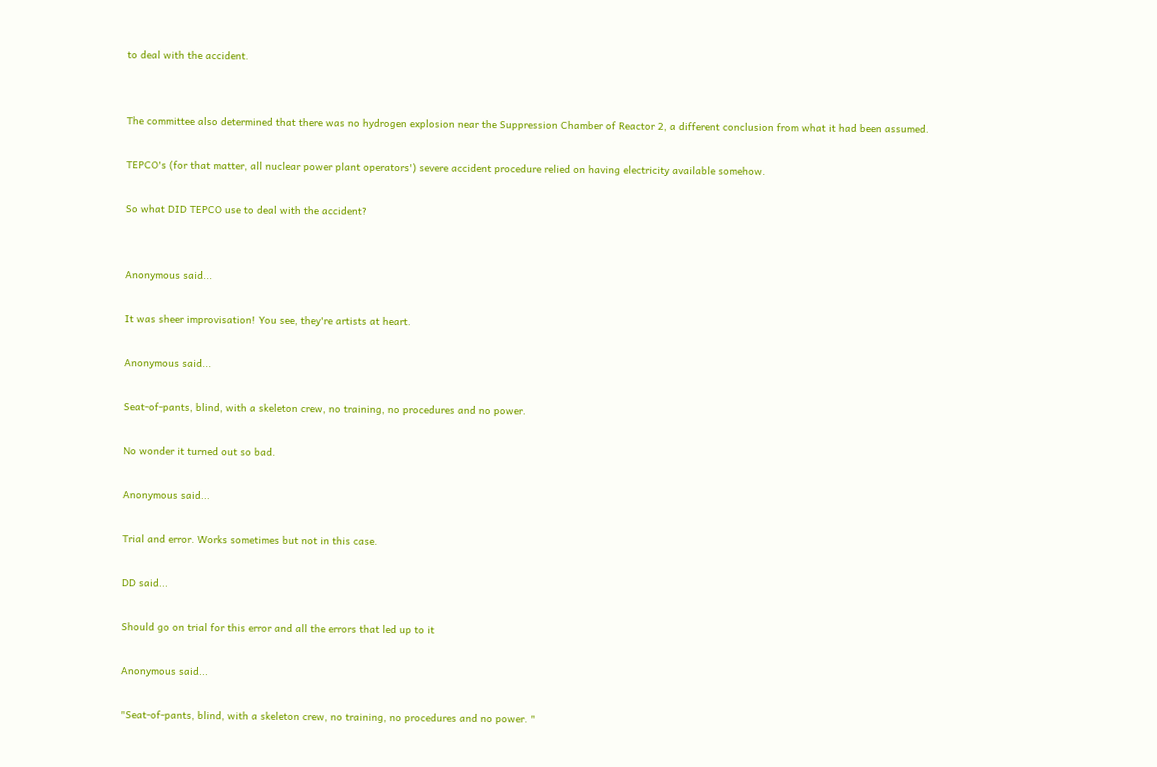to deal with the accident.


The committee also determined that there was no hydrogen explosion near the Suppression Chamber of Reactor 2, a different conclusion from what it had been assumed.

TEPCO's (for that matter, all nuclear power plant operators') severe accident procedure relied on having electricity available somehow.

So what DID TEPCO use to deal with the accident?


Anonymous said...

It was sheer improvisation! You see, they're artists at heart.

Anonymous said...

Seat-of-pants, blind, with a skeleton crew, no training, no procedures and no power.

No wonder it turned out so bad.

Anonymous said...

Trial and error. Works sometimes but not in this case.

DD said...

Should go on trial for this error and all the errors that led up to it

Anonymous said...

"Seat-of-pants, blind, with a skeleton crew, no training, no procedures and no power. "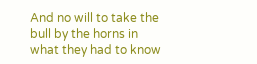And no will to take the bull by the horns in what they had to know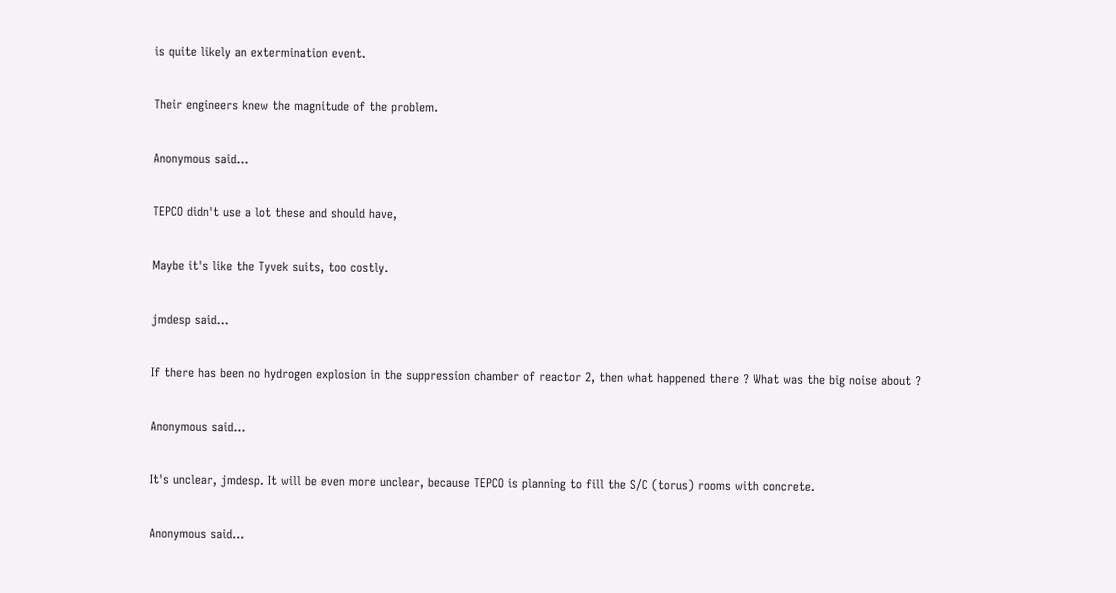is quite likely an extermination event.

Their engineers knew the magnitude of the problem.

Anonymous said...

TEPCO didn't use a lot these and should have,

Maybe it's like the Tyvek suits, too costly.

jmdesp said...

If there has been no hydrogen explosion in the suppression chamber of reactor 2, then what happened there ? What was the big noise about ?

Anonymous said...

It's unclear, jmdesp. It will be even more unclear, because TEPCO is planning to fill the S/C (torus) rooms with concrete.

Anonymous said...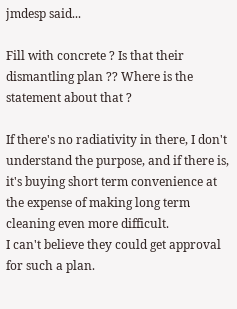jmdesp said...

Fill with concrete ? Is that their dismantling plan ?? Where is the statement about that ?

If there's no radiativity in there, I don't understand the purpose, and if there is, it's buying short term convenience at the expense of making long term cleaning even more difficult.
I can't believe they could get approval for such a plan.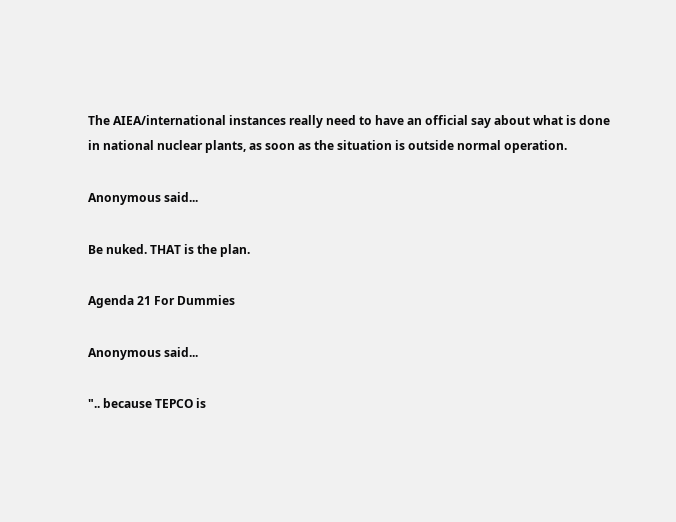The AIEA/international instances really need to have an official say about what is done in national nuclear plants, as soon as the situation is outside normal operation.

Anonymous said...

Be nuked. THAT is the plan.

Agenda 21 For Dummies

Anonymous said...

".. because TEPCO is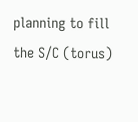planning to fill the S/C (torus)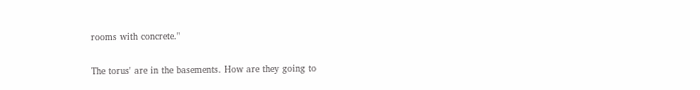rooms with concrete."

The torus' are in the basements. How are they going to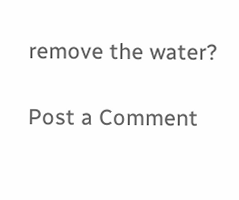remove the water?

Post a Comment